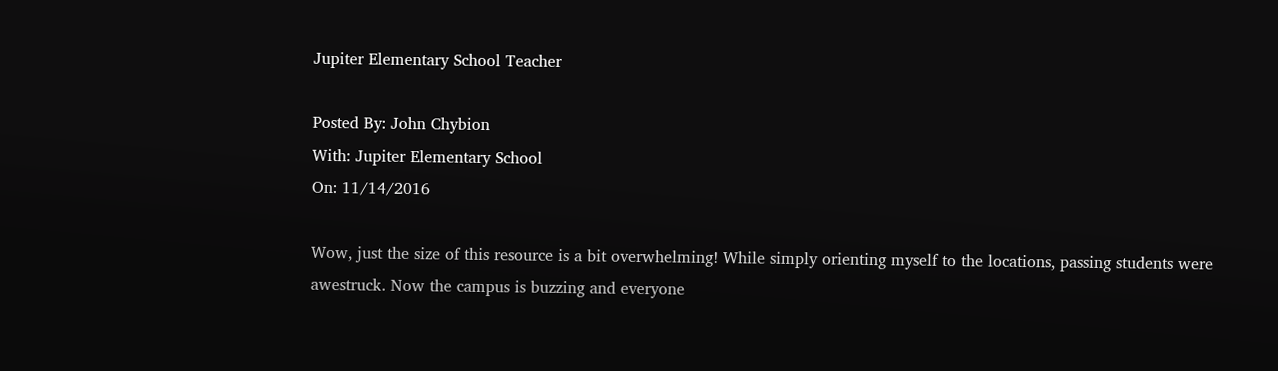Jupiter Elementary School Teacher

Posted By: John Chybion
With: Jupiter Elementary School
On: 11/14/2016

Wow, just the size of this resource is a bit overwhelming! While simply orienting myself to the locations, passing students were awestruck. Now the campus is buzzing and everyone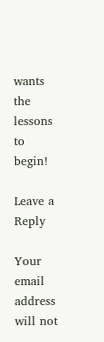wants the lessons to begin!

Leave a Reply

Your email address will not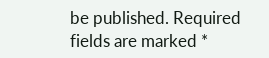be published. Required fields are marked *